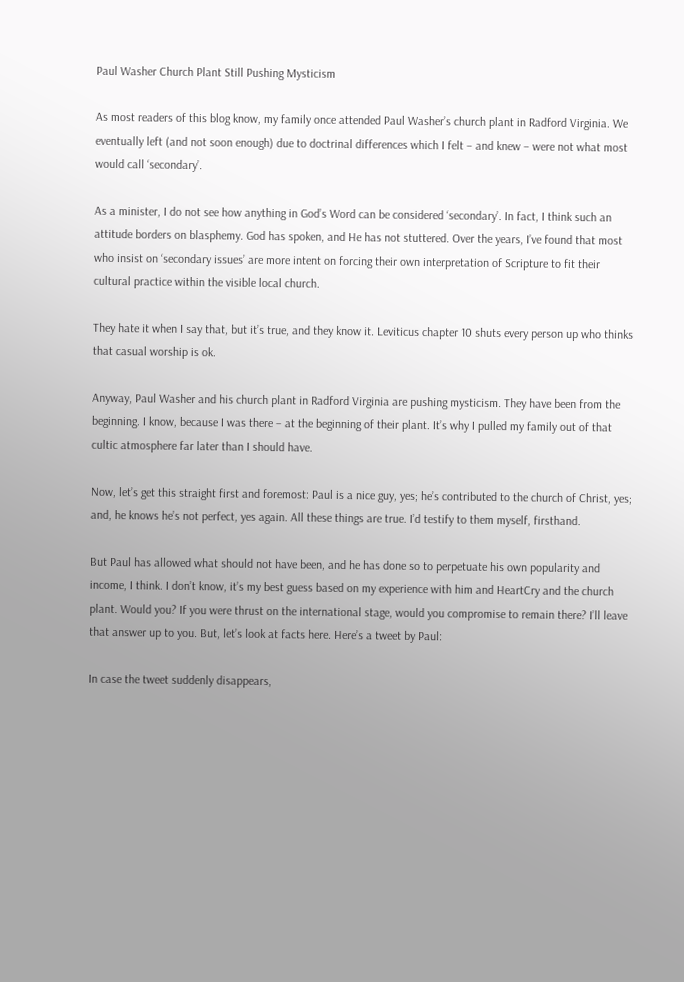Paul Washer Church Plant Still Pushing Mysticism

As most readers of this blog know, my family once attended Paul Washer’s church plant in Radford Virginia. We eventually left (and not soon enough) due to doctrinal differences which I felt – and knew – were not what most would call ‘secondary’.

As a minister, I do not see how anything in God’s Word can be considered ‘secondary’. In fact, I think such an attitude borders on blasphemy. God has spoken, and He has not stuttered. Over the years, I’ve found that most who insist on ‘secondary issues’ are more intent on forcing their own interpretation of Scripture to fit their cultural practice within the visible local church.

They hate it when I say that, but it’s true, and they know it. Leviticus chapter 10 shuts every person up who thinks that casual worship is ok.

Anyway, Paul Washer and his church plant in Radford Virginia are pushing mysticism. They have been from the beginning. I know, because I was there – at the beginning of their plant. It’s why I pulled my family out of that cultic atmosphere far later than I should have.

Now, let’s get this straight first and foremost: Paul is a nice guy, yes; he’s contributed to the church of Christ, yes; and, he knows he’s not perfect, yes again. All these things are true. I’d testify to them myself, firsthand.

But Paul has allowed what should not have been, and he has done so to perpetuate his own popularity and income, I think. I don’t know, it’s my best guess based on my experience with him and HeartCry and the church plant. Would you? If you were thrust on the international stage, would you compromise to remain there? I’ll leave that answer up to you. But, let’s look at facts here. Here’s a tweet by Paul:

In case the tweet suddenly disappears,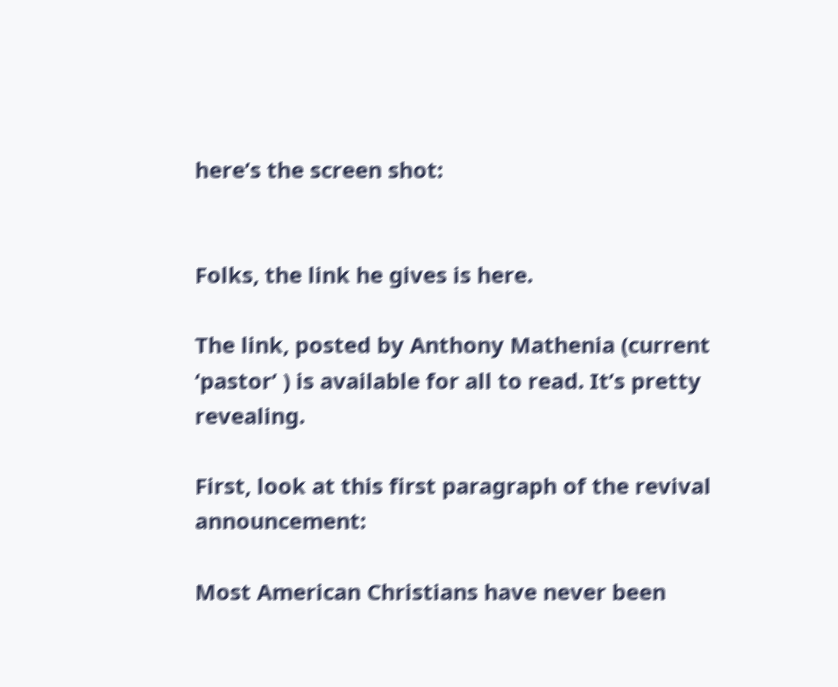here’s the screen shot:


Folks, the link he gives is here.

The link, posted by Anthony Mathenia (current ‘pastor’ ) is available for all to read. It’s pretty revealing.

First, look at this first paragraph of the revival announcement:

Most American Christians have never been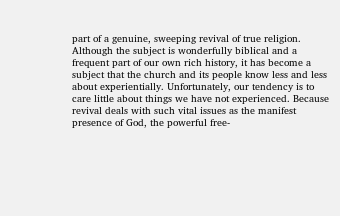part of a genuine, sweeping revival of true religion. Although the subject is wonderfully biblical and a frequent part of our own rich history, it has become a subject that the church and its people know less and less about experientially. Unfortunately, our tendency is to care little about things we have not experienced. Because revival deals with such vital issues as the manifest presence of God, the powerful free-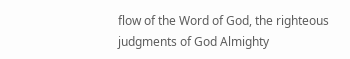flow of the Word of God, the righteous judgments of God Almighty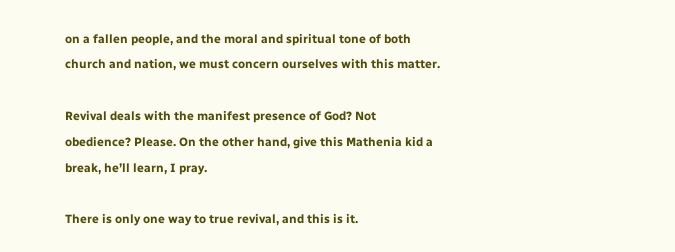on a fallen people, and the moral and spiritual tone of both church and nation, we must concern ourselves with this matter.

Revival deals with the manifest presence of God? Not obedience? Please. On the other hand, give this Mathenia kid a break, he’ll learn, I pray.

There is only one way to true revival, and this is it.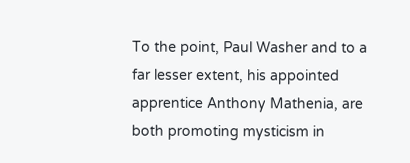To the point, Paul Washer and to a far lesser extent, his appointed apprentice Anthony Mathenia, are both promoting mysticism in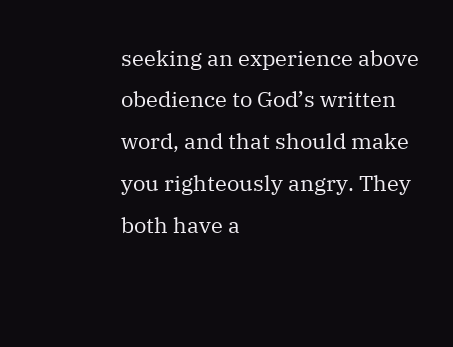seeking an experience above obedience to God’s written word, and that should make you righteously angry. They both have a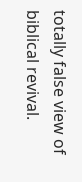totally false view of biblical revival.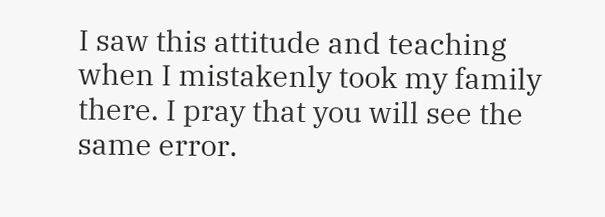I saw this attitude and teaching when I mistakenly took my family there. I pray that you will see the same error.